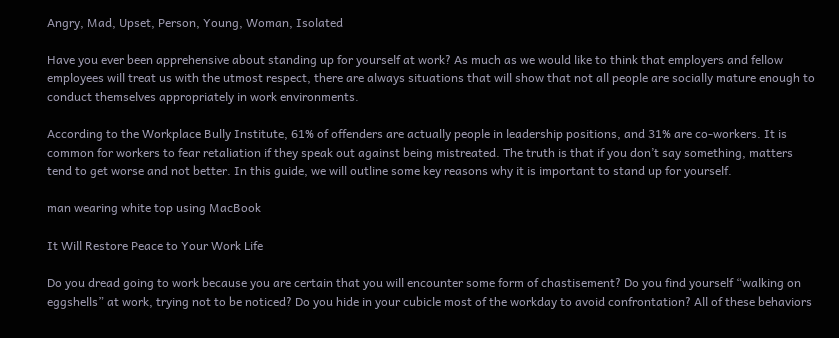Angry, Mad, Upset, Person, Young, Woman, Isolated

Have you ever been apprehensive about standing up for yourself at work? As much as we would like to think that employers and fellow employees will treat us with the utmost respect, there are always situations that will show that not all people are socially mature enough to conduct themselves appropriately in work environments.

According to the Workplace Bully Institute, 61% of offenders are actually people in leadership positions, and 31% are co-workers. It is common for workers to fear retaliation if they speak out against being mistreated. The truth is that if you don’t say something, matters tend to get worse and not better. In this guide, we will outline some key reasons why it is important to stand up for yourself.

man wearing white top using MacBook

It Will Restore Peace to Your Work Life

Do you dread going to work because you are certain that you will encounter some form of chastisement? Do you find yourself “walking on eggshells” at work, trying not to be noticed? Do you hide in your cubicle most of the workday to avoid confrontation? All of these behaviors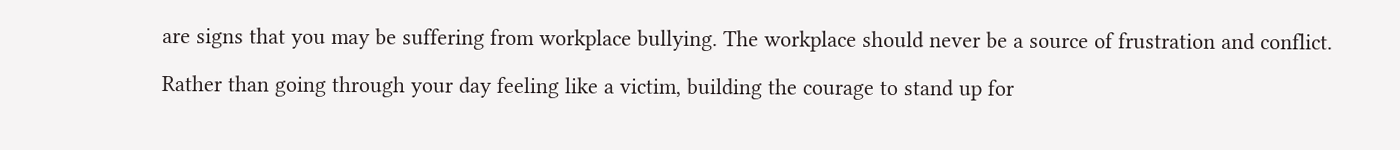are signs that you may be suffering from workplace bullying. The workplace should never be a source of frustration and conflict.

Rather than going through your day feeling like a victim, building the courage to stand up for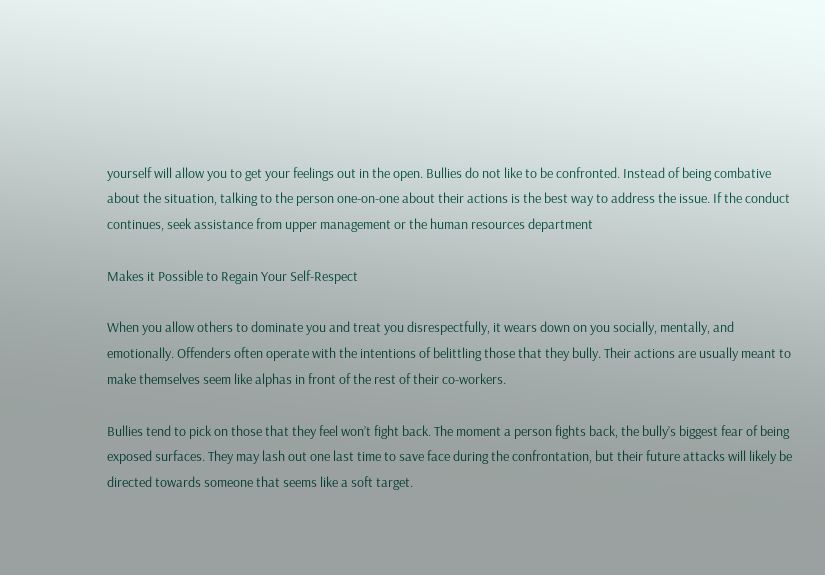yourself will allow you to get your feelings out in the open. Bullies do not like to be confronted. Instead of being combative about the situation, talking to the person one-on-one about their actions is the best way to address the issue. If the conduct continues, seek assistance from upper management or the human resources department

Makes it Possible to Regain Your Self-Respect

When you allow others to dominate you and treat you disrespectfully, it wears down on you socially, mentally, and emotionally. Offenders often operate with the intentions of belittling those that they bully. Their actions are usually meant to make themselves seem like alphas in front of the rest of their co-workers.

Bullies tend to pick on those that they feel won’t fight back. The moment a person fights back, the bully’s biggest fear of being exposed surfaces. They may lash out one last time to save face during the confrontation, but their future attacks will likely be directed towards someone that seems like a soft target.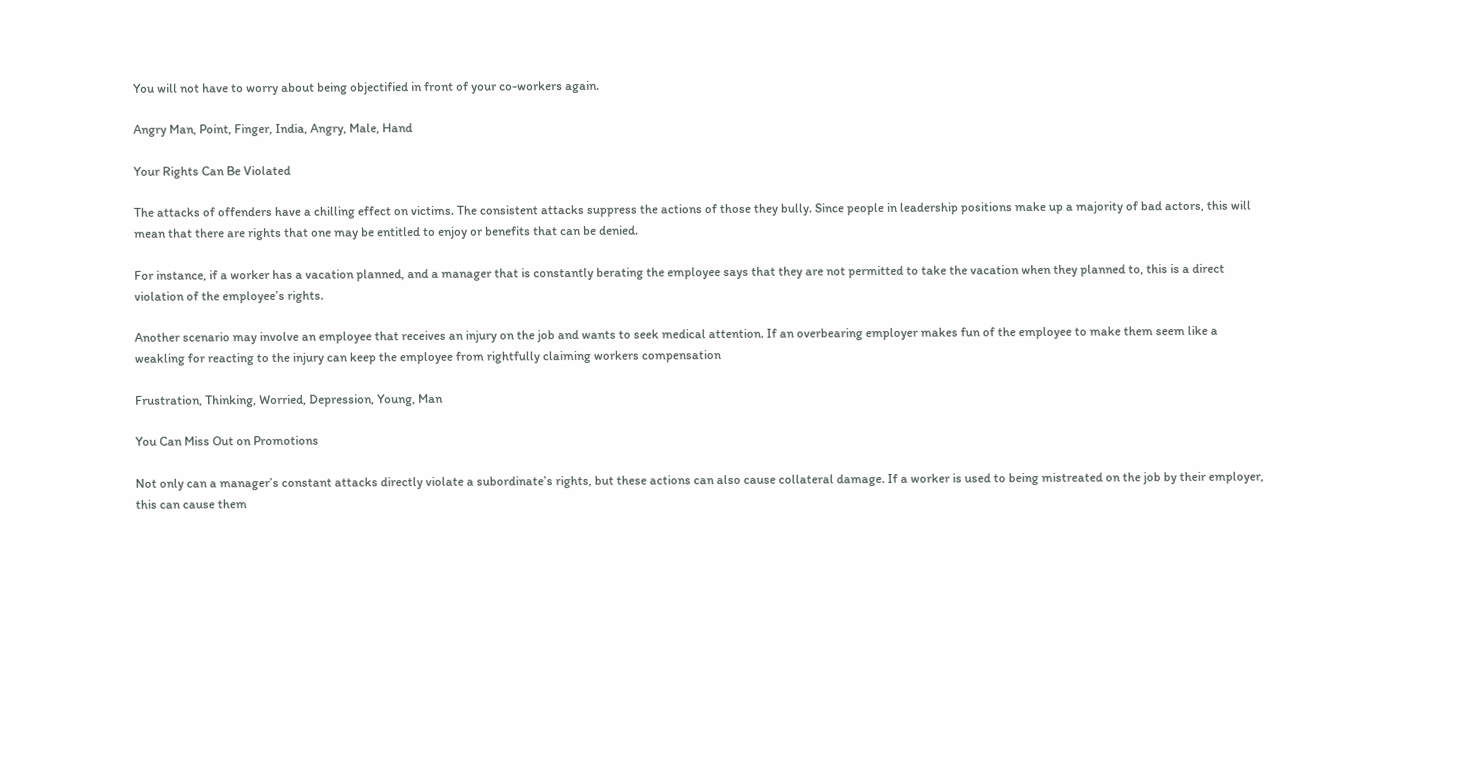You will not have to worry about being objectified in front of your co-workers again.

Angry Man, Point, Finger, India, Angry, Male, Hand

Your Rights Can Be Violated

The attacks of offenders have a chilling effect on victims. The consistent attacks suppress the actions of those they bully. Since people in leadership positions make up a majority of bad actors, this will mean that there are rights that one may be entitled to enjoy or benefits that can be denied.

For instance, if a worker has a vacation planned, and a manager that is constantly berating the employee says that they are not permitted to take the vacation when they planned to, this is a direct violation of the employee’s rights.

Another scenario may involve an employee that receives an injury on the job and wants to seek medical attention. If an overbearing employer makes fun of the employee to make them seem like a weakling for reacting to the injury can keep the employee from rightfully claiming workers compensation

Frustration, Thinking, Worried, Depression, Young, Man

You Can Miss Out on Promotions

Not only can a manager’s constant attacks directly violate a subordinate’s rights, but these actions can also cause collateral damage. If a worker is used to being mistreated on the job by their employer, this can cause them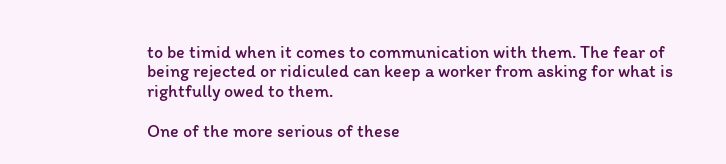to be timid when it comes to communication with them. The fear of being rejected or ridiculed can keep a worker from asking for what is rightfully owed to them.

One of the more serious of these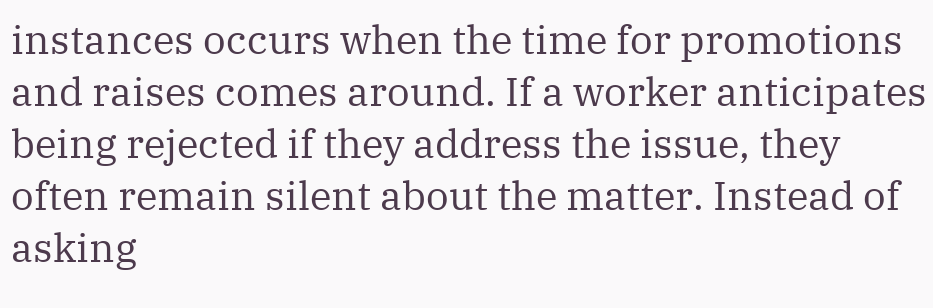instances occurs when the time for promotions and raises comes around. If a worker anticipates being rejected if they address the issue, they often remain silent about the matter. Instead of asking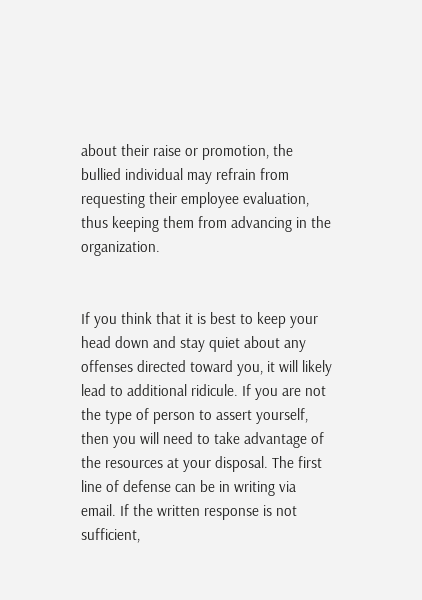about their raise or promotion, the bullied individual may refrain from requesting their employee evaluation, thus keeping them from advancing in the organization.


If you think that it is best to keep your head down and stay quiet about any offenses directed toward you, it will likely lead to additional ridicule. If you are not the type of person to assert yourself, then you will need to take advantage of the resources at your disposal. The first line of defense can be in writing via email. If the written response is not sufficient,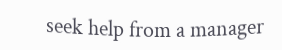seek help from a manager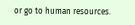or go to human resources.